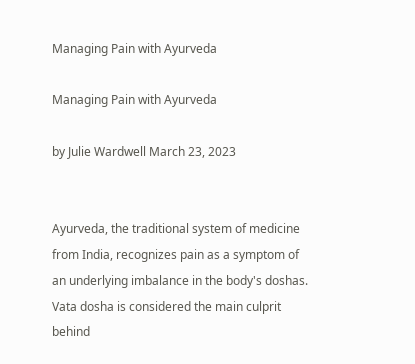Managing Pain with Ayurveda

Managing Pain with Ayurveda

by Julie Wardwell March 23, 2023


Ayurveda, the traditional system of medicine from India, recognizes pain as a symptom of an underlying imbalance in the body's doshas. Vata dosha is considered the main culprit behind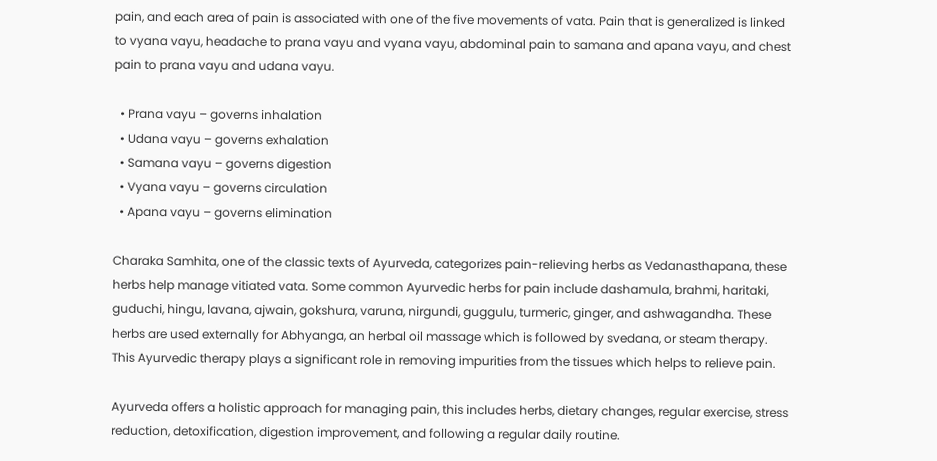pain, and each area of pain is associated with one of the five movements of vata. Pain that is generalized is linked to vyana vayu, headache to prana vayu and vyana vayu, abdominal pain to samana and apana vayu, and chest pain to prana vayu and udana vayu.

  • Prana vayu – governs inhalation
  • Udana vayu – governs exhalation
  • Samana vayu – governs digestion
  • Vyana vayu – governs circulation
  • Apana vayu – governs elimination

Charaka Samhita, one of the classic texts of Ayurveda, categorizes pain-relieving herbs as Vedanasthapana, these herbs help manage vitiated vata. Some common Ayurvedic herbs for pain include dashamula, brahmi, haritaki, guduchi, hingu, lavana, ajwain, gokshura, varuna, nirgundi, guggulu, turmeric, ginger, and ashwagandha. These herbs are used externally for Abhyanga, an herbal oil massage which is followed by svedana, or steam therapy. This Ayurvedic therapy plays a significant role in removing impurities from the tissues which helps to relieve pain.

Ayurveda offers a holistic approach for managing pain, this includes herbs, dietary changes, regular exercise, stress reduction, detoxification, digestion improvement, and following a regular daily routine.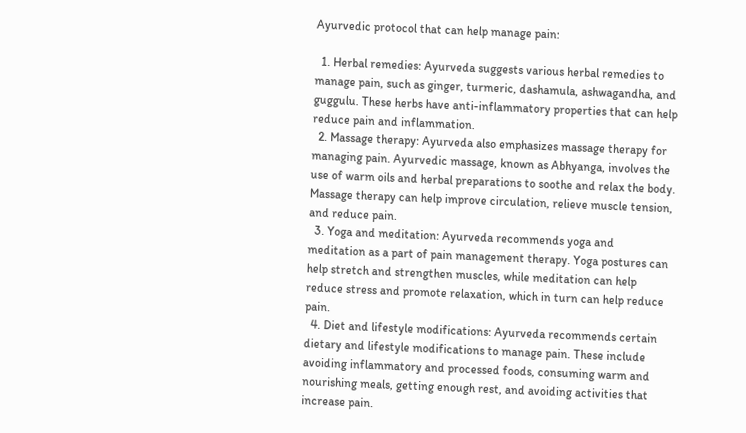Ayurvedic protocol that can help manage pain:

  1. Herbal remedies: Ayurveda suggests various herbal remedies to manage pain, such as ginger, turmeric, dashamula, ashwagandha, and guggulu. These herbs have anti-inflammatory properties that can help reduce pain and inflammation.
  2. Massage therapy: Ayurveda also emphasizes massage therapy for managing pain. Ayurvedic massage, known as Abhyanga, involves the use of warm oils and herbal preparations to soothe and relax the body. Massage therapy can help improve circulation, relieve muscle tension, and reduce pain.
  3. Yoga and meditation: Ayurveda recommends yoga and meditation as a part of pain management therapy. Yoga postures can help stretch and strengthen muscles, while meditation can help reduce stress and promote relaxation, which in turn can help reduce pain.
  4. Diet and lifestyle modifications: Ayurveda recommends certain dietary and lifestyle modifications to manage pain. These include avoiding inflammatory and processed foods, consuming warm and nourishing meals, getting enough rest, and avoiding activities that increase pain.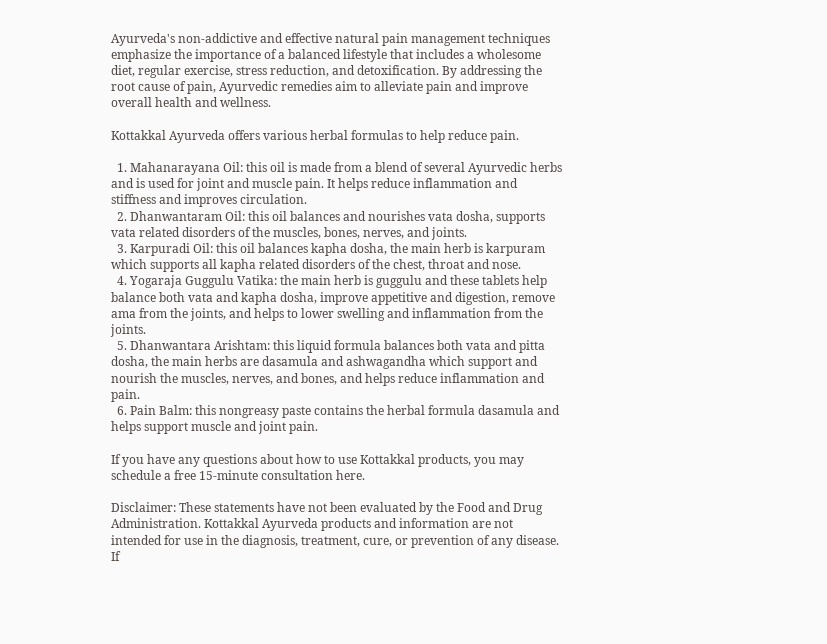Ayurveda's non-addictive and effective natural pain management techniques emphasize the importance of a balanced lifestyle that includes a wholesome diet, regular exercise, stress reduction, and detoxification. By addressing the root cause of pain, Ayurvedic remedies aim to alleviate pain and improve overall health and wellness.

Kottakkal Ayurveda offers various herbal formulas to help reduce pain.

  1. Mahanarayana Oil: this oil is made from a blend of several Ayurvedic herbs and is used for joint and muscle pain. It helps reduce inflammation and stiffness and improves circulation.
  2. Dhanwantaram Oil: this oil balances and nourishes vata dosha, supports vata related disorders of the muscles, bones, nerves, and joints.
  3. Karpuradi Oil: this oil balances kapha dosha, the main herb is karpuram which supports all kapha related disorders of the chest, throat and nose.
  4. Yogaraja Guggulu Vatika: the main herb is guggulu and these tablets help balance both vata and kapha dosha, improve appetitive and digestion, remove ama from the joints, and helps to lower swelling and inflammation from the joints.
  5. Dhanwantara Arishtam: this liquid formula balances both vata and pitta dosha, the main herbs are dasamula and ashwagandha which support and nourish the muscles, nerves, and bones, and helps reduce inflammation and pain.
  6. Pain Balm: this nongreasy paste contains the herbal formula dasamula and helps support muscle and joint pain.

If you have any questions about how to use Kottakkal products, you may schedule a free 15-minute consultation here.

Disclaimer: These statements have not been evaluated by the Food and Drug Administration. Kottakkal Ayurveda products and information are not intended for use in the diagnosis, treatment, cure, or prevention of any disease. If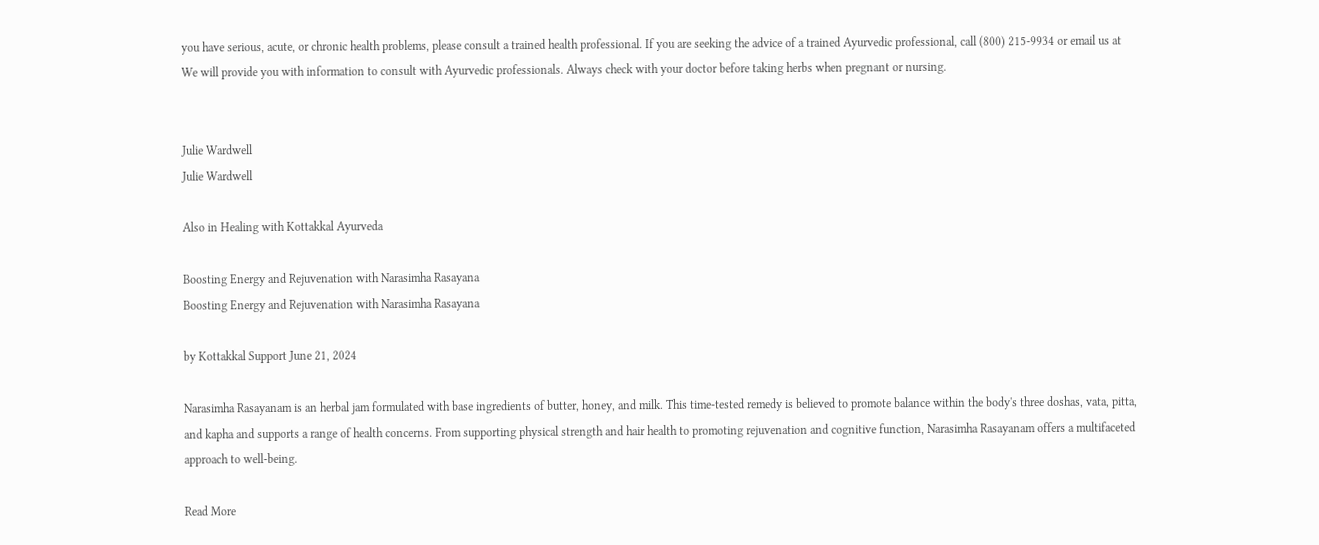you have serious, acute, or chronic health problems, please consult a trained health professional. If you are seeking the advice of a trained Ayurvedic professional, call (800) 215-9934 or email us at We will provide you with information to consult with Ayurvedic professionals. Always check with your doctor before taking herbs when pregnant or nursing.


Julie Wardwell
Julie Wardwell

Also in Healing with Kottakkal Ayurveda

Boosting Energy and Rejuvenation with Narasimha Rasayana
Boosting Energy and Rejuvenation with Narasimha Rasayana

by Kottakkal Support June 21, 2024

Narasimha Rasayanam is an herbal jam formulated with base ingredients of butter, honey, and milk. This time-tested remedy is believed to promote balance within the body's three doshas, vata, pitta, and kapha and supports a range of health concerns. From supporting physical strength and hair health to promoting rejuvenation and cognitive function, Narasimha Rasayanam offers a multifaceted approach to well-being.

Read More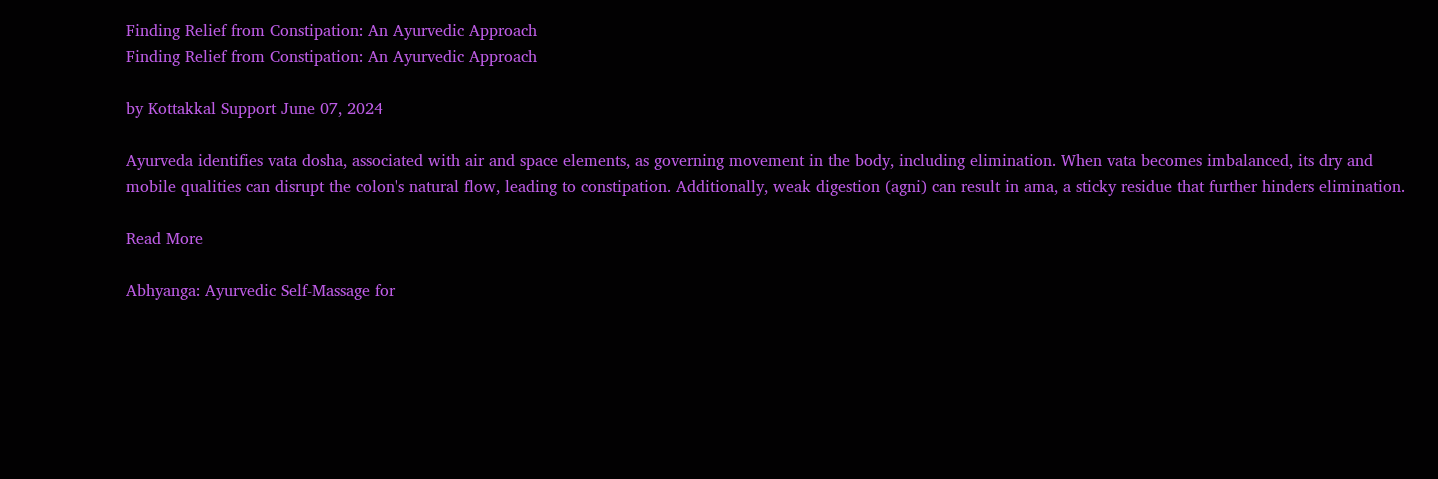Finding Relief from Constipation: An Ayurvedic Approach
Finding Relief from Constipation: An Ayurvedic Approach

by Kottakkal Support June 07, 2024

Ayurveda identifies vata dosha, associated with air and space elements, as governing movement in the body, including elimination. When vata becomes imbalanced, its dry and mobile qualities can disrupt the colon's natural flow, leading to constipation. Additionally, weak digestion (agni) can result in ama, a sticky residue that further hinders elimination.

Read More

Abhyanga: Ayurvedic Self-Massage for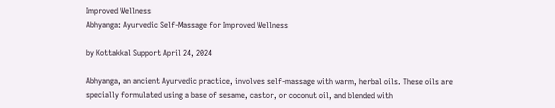Improved Wellness
Abhyanga: Ayurvedic Self-Massage for Improved Wellness

by Kottakkal Support April 24, 2024

Abhyanga, an ancient Ayurvedic practice, involves self-massage with warm, herbal oils. These oils are specially formulated using a base of sesame, castor, or coconut oil, and blended with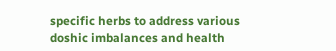specific herbs to address various doshic imbalances and health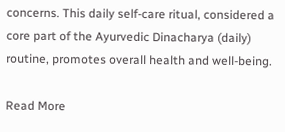concerns. This daily self-care ritual, considered a core part of the Ayurvedic Dinacharya (daily) routine, promotes overall health and well-being.

Read More